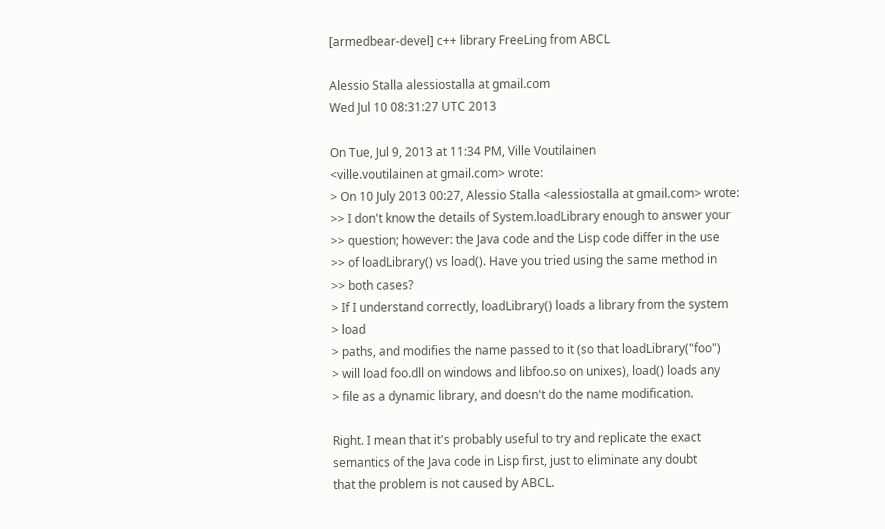[armedbear-devel] c++ library FreeLing from ABCL

Alessio Stalla alessiostalla at gmail.com
Wed Jul 10 08:31:27 UTC 2013

On Tue, Jul 9, 2013 at 11:34 PM, Ville Voutilainen
<ville.voutilainen at gmail.com> wrote:
> On 10 July 2013 00:27, Alessio Stalla <alessiostalla at gmail.com> wrote:
>> I don't know the details of System.loadLibrary enough to answer your
>> question; however: the Java code and the Lisp code differ in the use
>> of loadLibrary() vs load(). Have you tried using the same method in
>> both cases?
> If I understand correctly, loadLibrary() loads a library from the system
> load
> paths, and modifies the name passed to it (so that loadLibrary("foo")
> will load foo.dll on windows and libfoo.so on unixes), load() loads any
> file as a dynamic library, and doesn't do the name modification.

Right. I mean that it's probably useful to try and replicate the exact
semantics of the Java code in Lisp first, just to eliminate any doubt
that the problem is not caused by ABCL.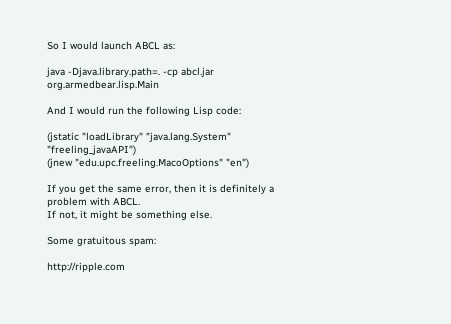So I would launch ABCL as:

java -Djava.library.path=. -cp abcl.jar org.armedbear.lisp.Main

And I would run the following Lisp code:

(jstatic "loadLibrary" "java.lang.System" "freeling_javaAPI")
(jnew "edu.upc.freeling.MacoOptions" "en")

If you get the same error, then it is definitely a problem with ABCL.
If not, it might be something else.

Some gratuitous spam:

http://ripple.com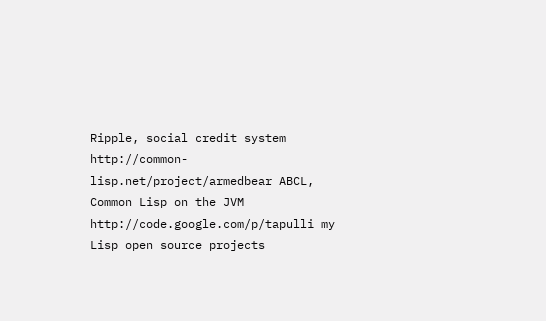Ripple, social credit system
http://common-lisp.net/project/armedbear ABCL, Common Lisp on the JVM
http://code.google.com/p/tapulli my Lisp open source projects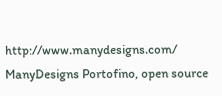http://www.manydesigns.com/ ManyDesigns Portofino, open source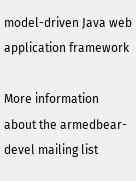model-driven Java web application framework

More information about the armedbear-devel mailing list